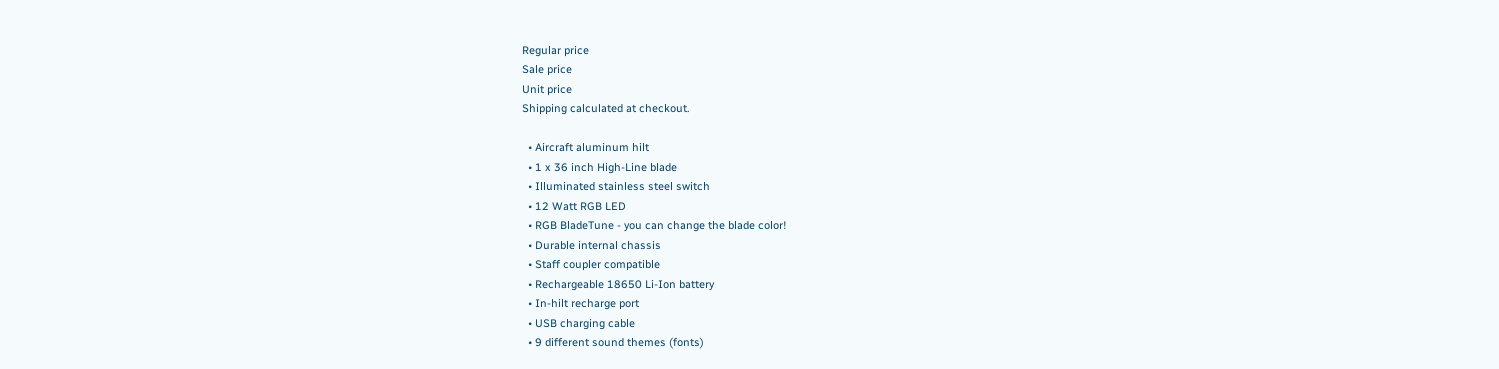Regular price
Sale price
Unit price
Shipping calculated at checkout.

  • Aircraft aluminum hilt
  • 1 x 36 inch High-Line blade
  • Illuminated stainless steel switch
  • 12 Watt RGB LED
  • RGB BladeTune - you can change the blade color!
  • Durable internal chassis
  • Staff coupler compatible
  • Rechargeable 18650 Li-Ion battery
  • In-hilt recharge port
  • USB charging cable
  • 9 different sound themes (fonts)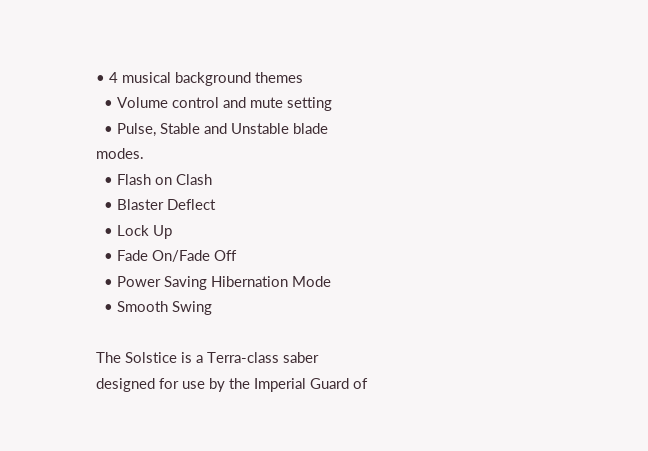• 4 musical background themes
  • Volume control and mute setting
  • Pulse, Stable and Unstable blade modes.
  • Flash on Clash
  • Blaster Deflect
  • Lock Up
  • Fade On/Fade Off
  • Power Saving Hibernation Mode
  • Smooth Swing

The Solstice is a Terra-class saber designed for use by the Imperial Guard of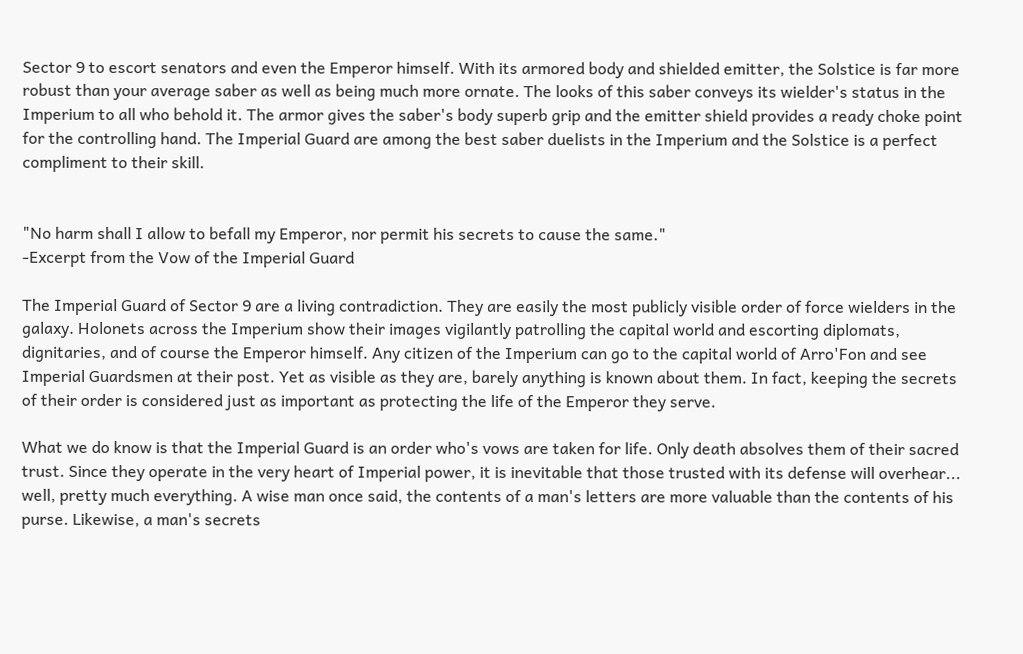Sector 9 to escort senators and even the Emperor himself. With its armored body and shielded emitter, the Solstice is far more robust than your average saber as well as being much more ornate. The looks of this saber conveys its wielder's status in the Imperium to all who behold it. The armor gives the saber's body superb grip and the emitter shield provides a ready choke point for the controlling hand. The Imperial Guard are among the best saber duelists in the Imperium and the Solstice is a perfect compliment to their skill.


"No harm shall I allow to befall my Emperor, nor permit his secrets to cause the same."
-Excerpt from the Vow of the Imperial Guard

The Imperial Guard of Sector 9 are a living contradiction. They are easily the most publicly visible order of force wielders in the galaxy. Holonets across the Imperium show their images vigilantly patrolling the capital world and escorting diplomats, dignitaries, and of course the Emperor himself. Any citizen of the Imperium can go to the capital world of Arro'Fon and see Imperial Guardsmen at their post. Yet as visible as they are, barely anything is known about them. In fact, keeping the secrets of their order is considered just as important as protecting the life of the Emperor they serve.

What we do know is that the Imperial Guard is an order who's vows are taken for life. Only death absolves them of their sacred trust. Since they operate in the very heart of Imperial power, it is inevitable that those trusted with its defense will overhear... well, pretty much everything. A wise man once said, the contents of a man's letters are more valuable than the contents of his purse. Likewise, a man's secrets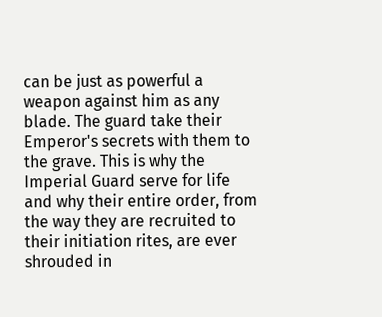can be just as powerful a weapon against him as any blade. The guard take their Emperor's secrets with them to the grave. This is why the Imperial Guard serve for life and why their entire order, from the way they are recruited to their initiation rites, are ever shrouded in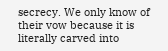secrecy. We only know of their vow because it is literally carved into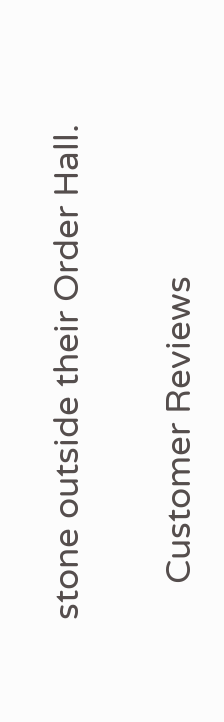stone outside their Order Hall.

    Customer Reviews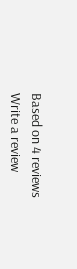Based on 4 reviews Write a review